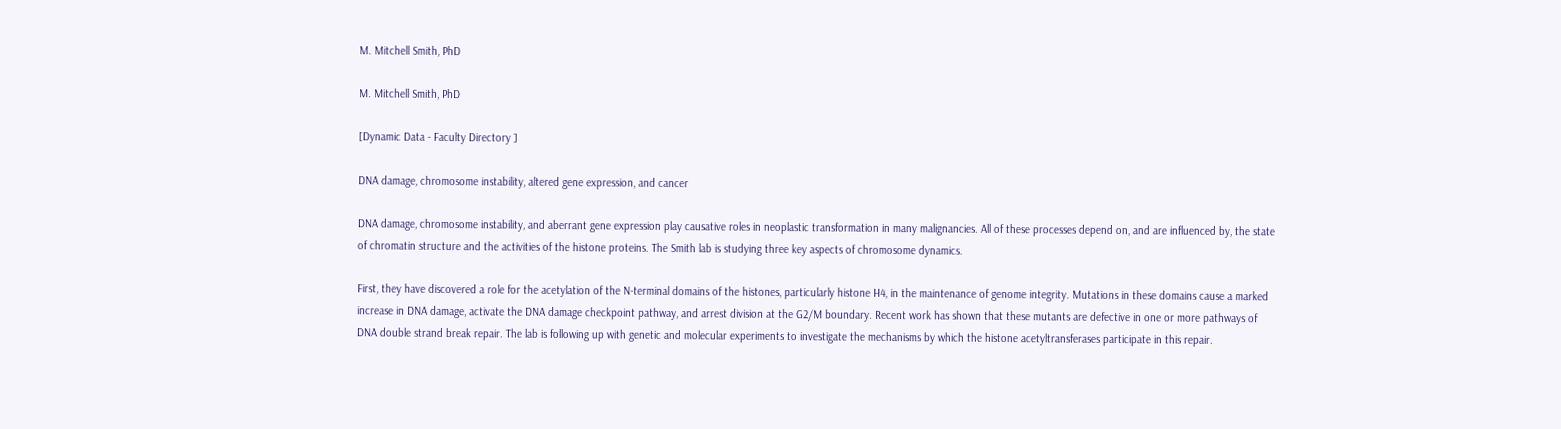M. Mitchell Smith, PhD

M. Mitchell Smith, PhD

[Dynamic Data - Faculty Directory ]

DNA damage, chromosome instability, altered gene expression, and cancer

DNA damage, chromosome instability, and aberrant gene expression play causative roles in neoplastic transformation in many malignancies. All of these processes depend on, and are influenced by, the state of chromatin structure and the activities of the histone proteins. The Smith lab is studying three key aspects of chromosome dynamics.

First, they have discovered a role for the acetylation of the N-terminal domains of the histones, particularly histone H4, in the maintenance of genome integrity. Mutations in these domains cause a marked increase in DNA damage, activate the DNA damage checkpoint pathway, and arrest division at the G2/M boundary. Recent work has shown that these mutants are defective in one or more pathways of DNA double strand break repair. The lab is following up with genetic and molecular experiments to investigate the mechanisms by which the histone acetyltransferases participate in this repair.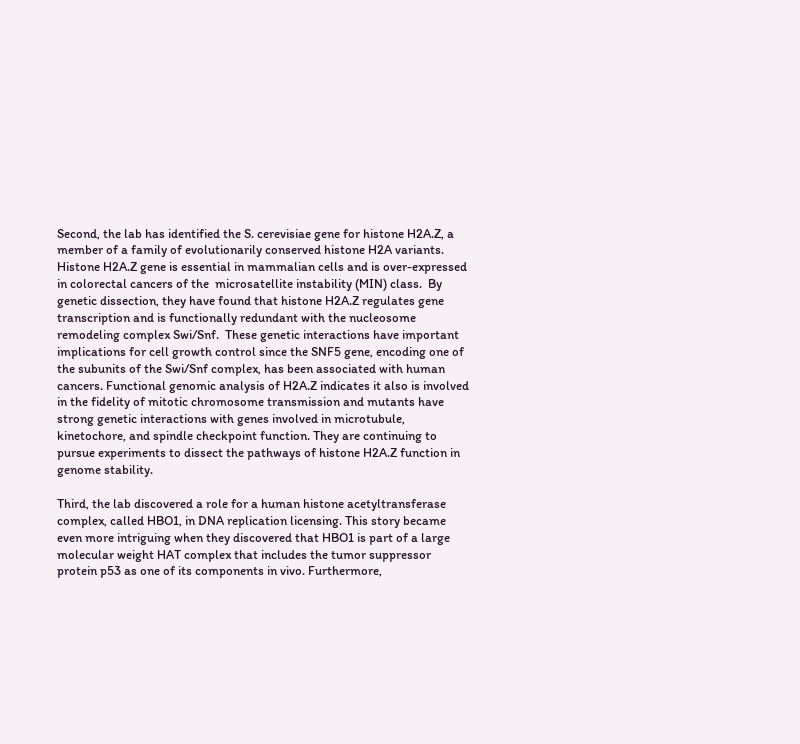Second, the lab has identified the S. cerevisiae gene for histone H2A.Z, a member of a family of evolutionarily conserved histone H2A variants. Histone H2A.Z gene is essential in mammalian cells and is over-expressed in colorectal cancers of the  microsatellite instability (MIN) class.  By genetic dissection, they have found that histone H2A.Z regulates gene transcription and is functionally redundant with the nucleosome remodeling complex Swi/Snf.  These genetic interactions have important implications for cell growth control since the SNF5 gene, encoding one of the subunits of the Swi/Snf complex, has been associated with human cancers. Functional genomic analysis of H2A.Z indicates it also is involved in the fidelity of mitotic chromosome transmission and mutants have strong genetic interactions with genes involved in microtubule, kinetochore, and spindle checkpoint function. They are continuing to pursue experiments to dissect the pathways of histone H2A.Z function in genome stability.

Third, the lab discovered a role for a human histone acetyltransferase complex, called HBO1, in DNA replication licensing. This story became even more intriguing when they discovered that HBO1 is part of a large molecular weight HAT complex that includes the tumor suppressor protein p53 as one of its components in vivo. Furthermore,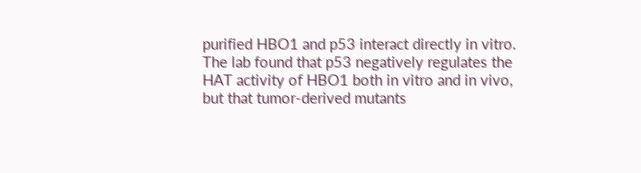purified HBO1 and p53 interact directly in vitro. The lab found that p53 negatively regulates the HAT activity of HBO1 both in vitro and in vivo, but that tumor-derived mutants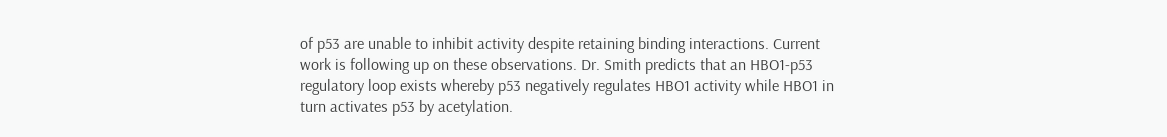of p53 are unable to inhibit activity despite retaining binding interactions. Current work is following up on these observations. Dr. Smith predicts that an HBO1-p53 regulatory loop exists whereby p53 negatively regulates HBO1 activity while HBO1 in turn activates p53 by acetylation.